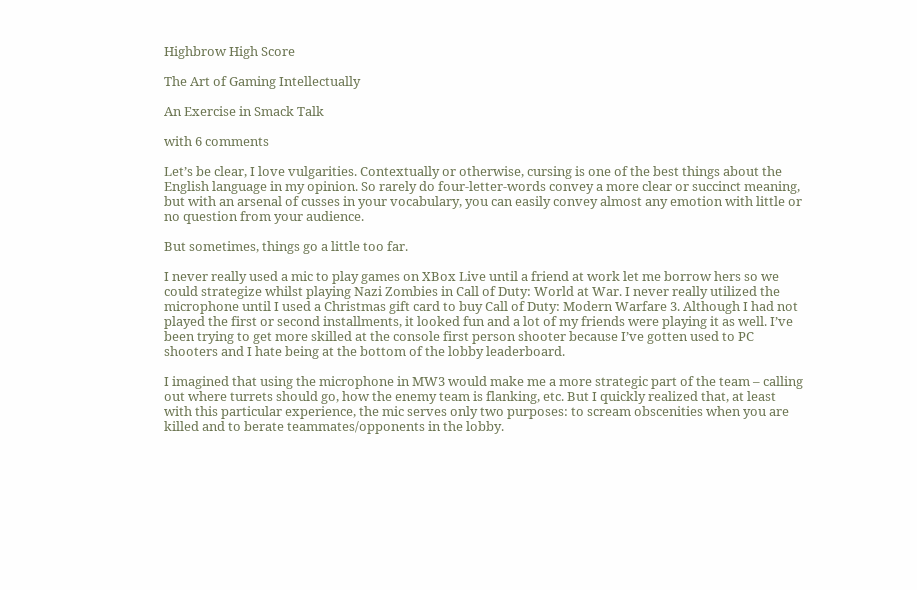Highbrow High Score

The Art of Gaming Intellectually

An Exercise in Smack Talk

with 6 comments

Let’s be clear, I love vulgarities. Contextually or otherwise, cursing is one of the best things about the English language in my opinion. So rarely do four-letter-words convey a more clear or succinct meaning, but with an arsenal of cusses in your vocabulary, you can easily convey almost any emotion with little or no question from your audience.

But sometimes, things go a little too far.

I never really used a mic to play games on XBox Live until a friend at work let me borrow hers so we could strategize whilst playing Nazi Zombies in Call of Duty: World at War. I never really utilized the microphone until I used a Christmas gift card to buy Call of Duty: Modern Warfare 3. Although I had not played the first or second installments, it looked fun and a lot of my friends were playing it as well. I’ve been trying to get more skilled at the console first person shooter because I’ve gotten used to PC shooters and I hate being at the bottom of the lobby leaderboard.

I imagined that using the microphone in MW3 would make me a more strategic part of the team – calling out where turrets should go, how the enemy team is flanking, etc. But I quickly realized that, at least with this particular experience, the mic serves only two purposes: to scream obscenities when you are killed and to berate teammates/opponents in the lobby.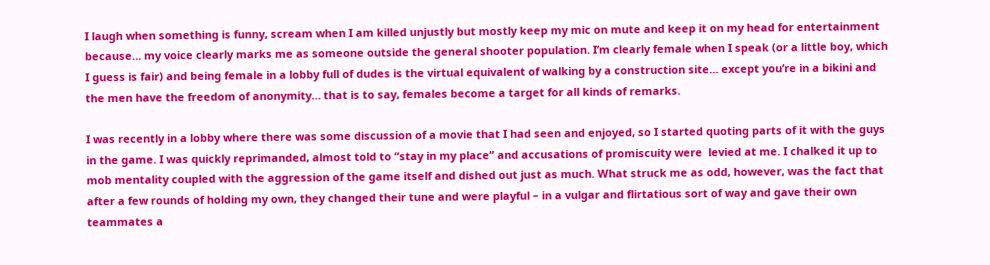I laugh when something is funny, scream when I am killed unjustly but mostly keep my mic on mute and keep it on my head for entertainment because… my voice clearly marks me as someone outside the general shooter population. I’m clearly female when I speak (or a little boy, which I guess is fair) and being female in a lobby full of dudes is the virtual equivalent of walking by a construction site… except you’re in a bikini and the men have the freedom of anonymity… that is to say, females become a target for all kinds of remarks.

I was recently in a lobby where there was some discussion of a movie that I had seen and enjoyed, so I started quoting parts of it with the guys in the game. I was quickly reprimanded, almost told to “stay in my place” and accusations of promiscuity were  levied at me. I chalked it up to mob mentality coupled with the aggression of the game itself and dished out just as much. What struck me as odd, however, was the fact that after a few rounds of holding my own, they changed their tune and were playful – in a vulgar and flirtatious sort of way and gave their own teammates a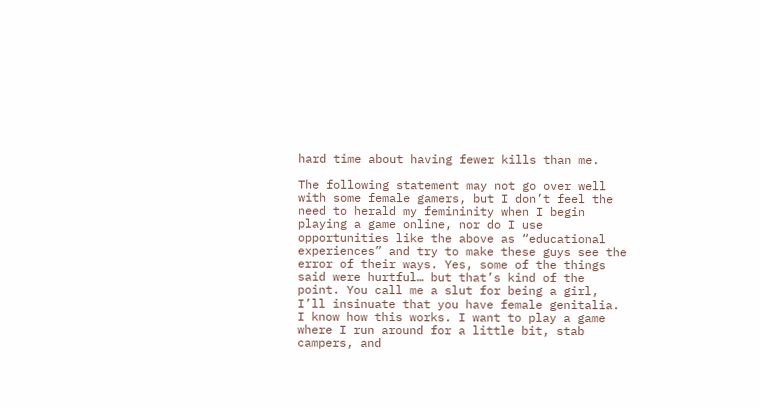hard time about having fewer kills than me.

The following statement may not go over well with some female gamers, but I don’t feel the need to herald my femininity when I begin playing a game online, nor do I use opportunities like the above as “educational experiences” and try to make these guys see the error of their ways. Yes, some of the things said were hurtful… but that’s kind of the point. You call me a slut for being a girl, I’ll insinuate that you have female genitalia. I know how this works. I want to play a game where I run around for a little bit, stab campers, and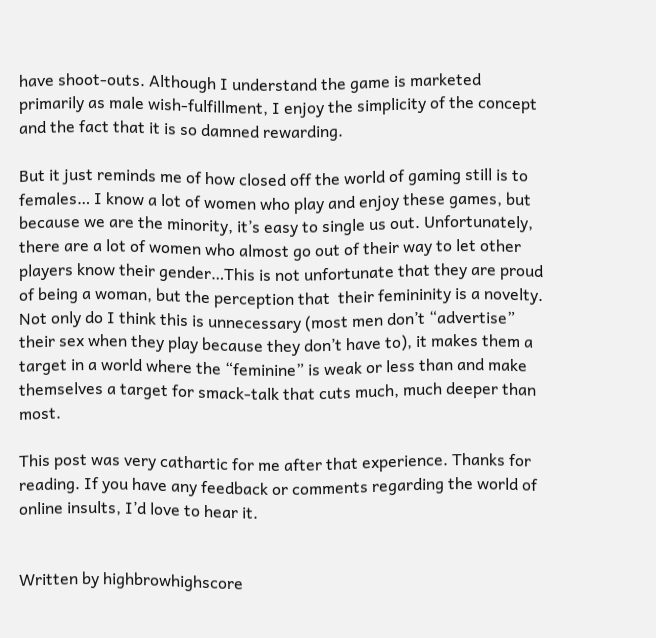have shoot-outs. Although I understand the game is marketed primarily as male wish-fulfillment, I enjoy the simplicity of the concept and the fact that it is so damned rewarding.

But it just reminds me of how closed off the world of gaming still is to females… I know a lot of women who play and enjoy these games, but because we are the minority, it’s easy to single us out. Unfortunately, there are a lot of women who almost go out of their way to let other players know their gender…This is not unfortunate that they are proud of being a woman, but the perception that  their femininity is a novelty. Not only do I think this is unnecessary (most men don’t “advertise” their sex when they play because they don’t have to), it makes them a target in a world where the “feminine” is weak or less than and make themselves a target for smack-talk that cuts much, much deeper than most.

This post was very cathartic for me after that experience. Thanks for reading. If you have any feedback or comments regarding the world of online insults, I’d love to hear it.


Written by highbrowhighscore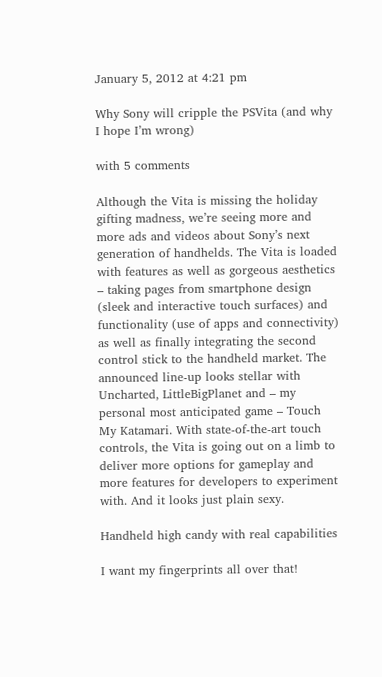January 5, 2012 at 4:21 pm

Why Sony will cripple the PSVita (and why I hope I’m wrong)

with 5 comments

Although the Vita is missing the holiday gifting madness, we’re seeing more and more ads and videos about Sony’s next generation of handhelds. The Vita is loaded with features as well as gorgeous aesthetics – taking pages from smartphone design (sleek and interactive touch surfaces) and functionality (use of apps and connectivity) as well as finally integrating the second control stick to the handheld market. The announced line-up looks stellar with Uncharted, LittleBigPlanet and – my personal most anticipated game – Touch My Katamari. With state-of-the-art touch controls, the Vita is going out on a limb to deliver more options for gameplay and more features for developers to experiment with. And it looks just plain sexy.

Handheld high candy with real capabilities

I want my fingerprints all over that!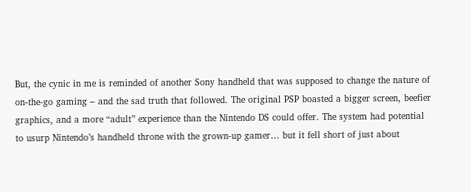But, the cynic in me is reminded of another Sony handheld that was supposed to change the nature of on-the-go gaming – and the sad truth that followed. The original PSP boasted a bigger screen, beefier graphics, and a more “adult” experience than the Nintendo DS could offer. The system had potential to usurp Nintendo’s handheld throne with the grown-up gamer… but it fell short of just about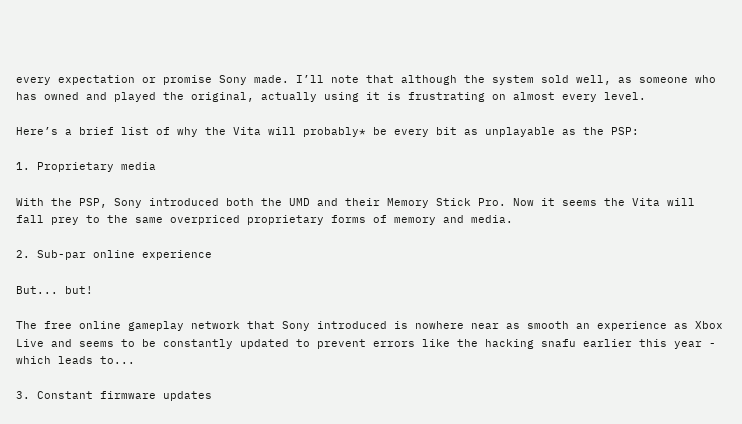every expectation or promise Sony made. I’ll note that although the system sold well, as someone who has owned and played the original, actually using it is frustrating on almost every level.

Here’s a brief list of why the Vita will probably* be every bit as unplayable as the PSP:

1. Proprietary media

With the PSP, Sony introduced both the UMD and their Memory Stick Pro. Now it seems the Vita will fall prey to the same overpriced proprietary forms of memory and media.

2. Sub-par online experience

But... but!

The free online gameplay network that Sony introduced is nowhere near as smooth an experience as Xbox Live and seems to be constantly updated to prevent errors like the hacking snafu earlier this year - which leads to...

3. Constant firmware updates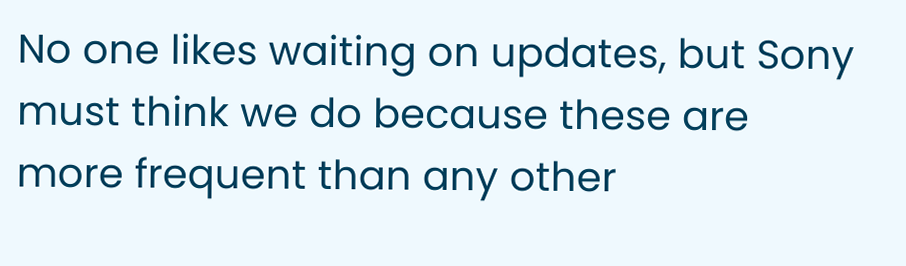No one likes waiting on updates, but Sony must think we do because these are more frequent than any other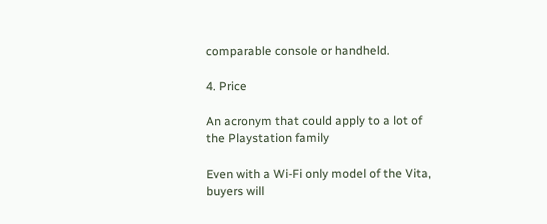comparable console or handheld.

4. Price

An acronym that could apply to a lot of the Playstation family

Even with a Wi-Fi only model of the Vita, buyers will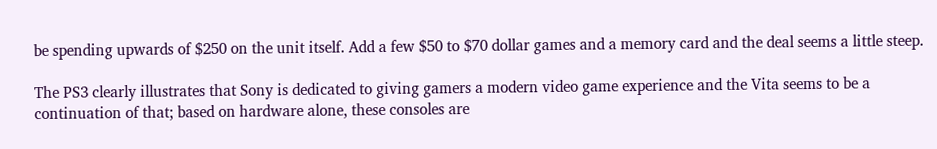be spending upwards of $250 on the unit itself. Add a few $50 to $70 dollar games and a memory card and the deal seems a little steep.

The PS3 clearly illustrates that Sony is dedicated to giving gamers a modern video game experience and the Vita seems to be a continuation of that; based on hardware alone, these consoles are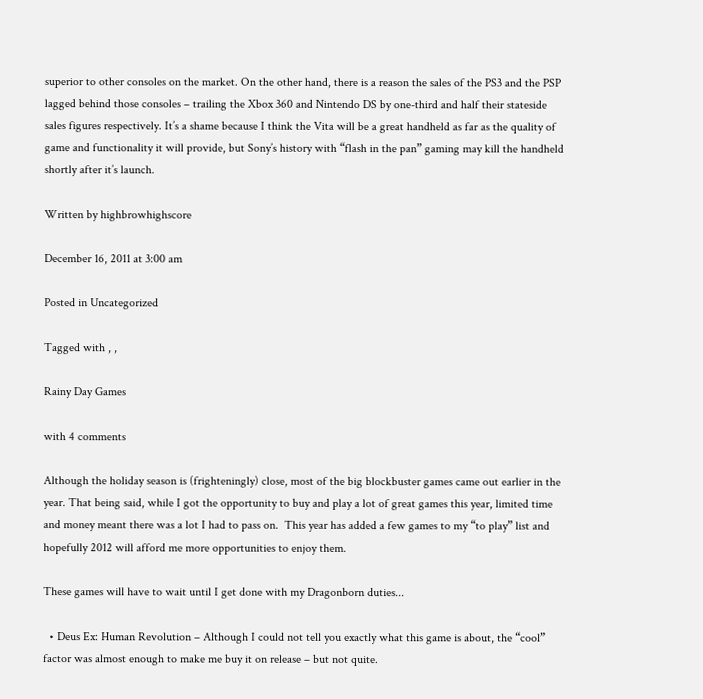superior to other consoles on the market. On the other hand, there is a reason the sales of the PS3 and the PSP lagged behind those consoles – trailing the Xbox 360 and Nintendo DS by one-third and half their stateside sales figures respectively. It’s a shame because I think the Vita will be a great handheld as far as the quality of game and functionality it will provide, but Sony’s history with “flash in the pan” gaming may kill the handheld shortly after it’s launch.

Written by highbrowhighscore

December 16, 2011 at 3:00 am

Posted in Uncategorized

Tagged with , ,

Rainy Day Games

with 4 comments

Although the holiday season is (frighteningly) close, most of the big blockbuster games came out earlier in the year. That being said, while I got the opportunity to buy and play a lot of great games this year, limited time and money meant there was a lot I had to pass on.  This year has added a few games to my “to play” list and hopefully 2012 will afford me more opportunities to enjoy them.

These games will have to wait until I get done with my Dragonborn duties...

  • Deus Ex: Human Revolution – Although I could not tell you exactly what this game is about, the “cool” factor was almost enough to make me buy it on release – but not quite.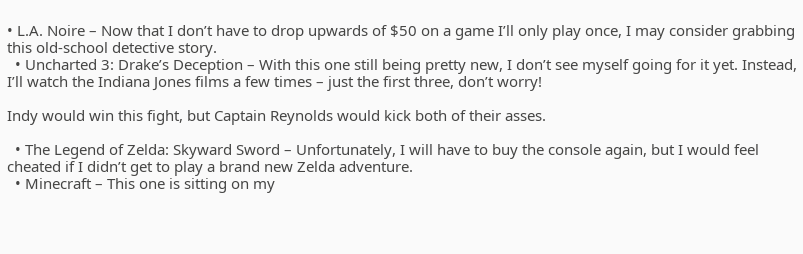• L.A. Noire – Now that I don’t have to drop upwards of $50 on a game I’ll only play once, I may consider grabbing this old-school detective story.
  • Uncharted 3: Drake’s Deception – With this one still being pretty new, I don’t see myself going for it yet. Instead, I’ll watch the Indiana Jones films a few times – just the first three, don’t worry!

Indy would win this fight, but Captain Reynolds would kick both of their asses.

  • The Legend of Zelda: Skyward Sword – Unfortunately, I will have to buy the console again, but I would feel cheated if I didn’t get to play a brand new Zelda adventure.
  • Minecraft – This one is sitting on my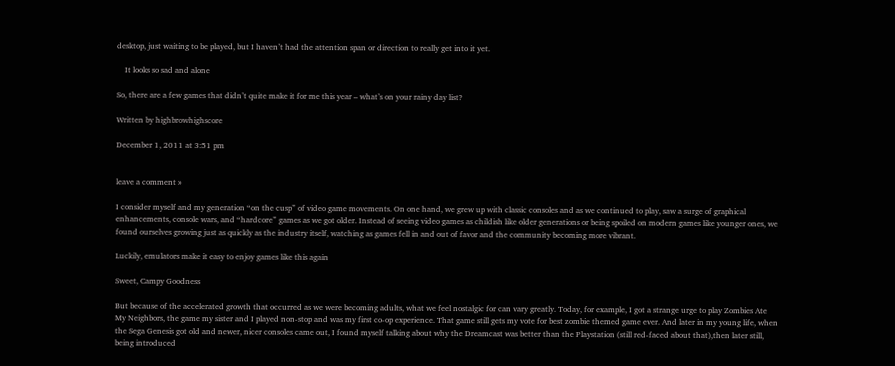desktop, just waiting to be played, but I haven’t had the attention span or direction to really get into it yet.

    It looks so sad and alone

So, there are a few games that didn’t quite make it for me this year – what’s on your rainy day list?

Written by highbrowhighscore

December 1, 2011 at 3:51 pm


leave a comment »

I consider myself and my generation “on the cusp” of video game movements. On one hand, we grew up with classic consoles and as we continued to play, saw a surge of graphical enhancements, console wars, and “hardcore” games as we got older. Instead of seeing video games as childish like older generations or being spoiled on modern games like younger ones, we found ourselves growing just as quickly as the industry itself, watching as games fell in and out of favor and the community becoming more vibrant.

Luckily, emulators make it easy to enjoy games like this again

Sweet, Campy Goodness

But because of the accelerated growth that occurred as we were becoming adults, what we feel nostalgic for can vary greatly. Today, for example, I got a strange urge to play Zombies Ate My Neighbors, the game my sister and I played non-stop and was my first co-op experience. That game still gets my vote for best zombie themed game ever. And later in my young life, when the Sega Genesis got old and newer, nicer consoles came out, I found myself talking about why the Dreamcast was better than the Playstation (still red-faced about that),then later still, being introduced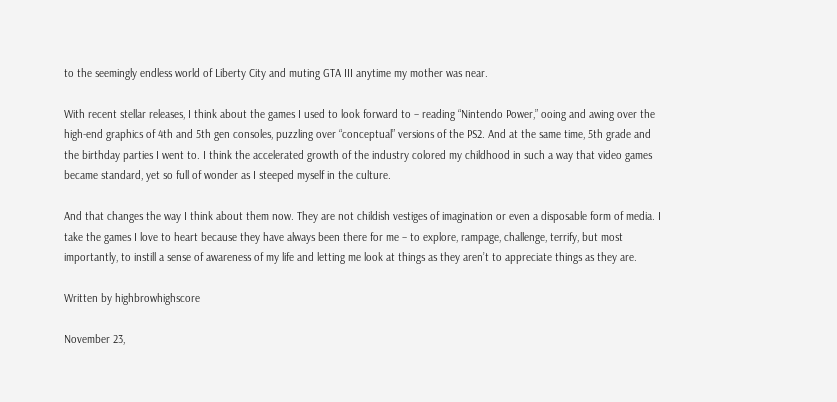to the seemingly endless world of Liberty City and muting GTA III anytime my mother was near.

With recent stellar releases, I think about the games I used to look forward to – reading “Nintendo Power,” ooing and awing over the high-end graphics of 4th and 5th gen consoles, puzzling over “conceptual” versions of the PS2. And at the same time, 5th grade and the birthday parties I went to. I think the accelerated growth of the industry colored my childhood in such a way that video games became standard, yet so full of wonder as I steeped myself in the culture.

And that changes the way I think about them now. They are not childish vestiges of imagination or even a disposable form of media. I take the games I love to heart because they have always been there for me – to explore, rampage, challenge, terrify, but most importantly, to instill a sense of awareness of my life and letting me look at things as they aren’t to appreciate things as they are.

Written by highbrowhighscore

November 23,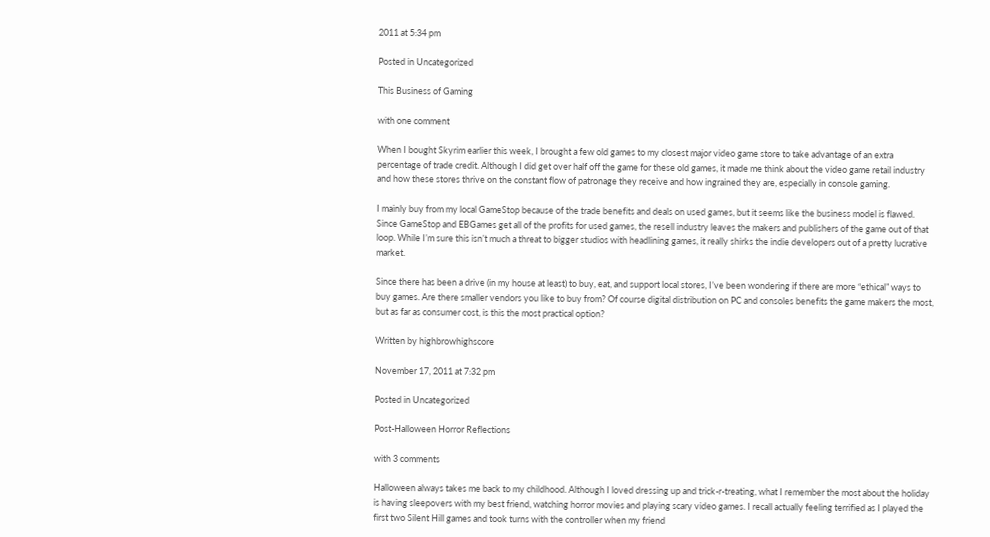2011 at 5:34 pm

Posted in Uncategorized

This Business of Gaming

with one comment

When I bought Skyrim earlier this week, I brought a few old games to my closest major video game store to take advantage of an extra percentage of trade credit. Although I did get over half off the game for these old games, it made me think about the video game retail industry and how these stores thrive on the constant flow of patronage they receive and how ingrained they are, especially in console gaming.

I mainly buy from my local GameStop because of the trade benefits and deals on used games, but it seems like the business model is flawed. Since GameStop and EBGames get all of the profits for used games, the resell industry leaves the makers and publishers of the game out of that loop. While I’m sure this isn’t much a threat to bigger studios with headlining games, it really shirks the indie developers out of a pretty lucrative market.

Since there has been a drive (in my house at least) to buy, eat, and support local stores, I’ve been wondering if there are more “ethical” ways to buy games. Are there smaller vendors you like to buy from? Of course digital distribution on PC and consoles benefits the game makers the most, but as far as consumer cost, is this the most practical option?

Written by highbrowhighscore

November 17, 2011 at 7:32 pm

Posted in Uncategorized

Post-Halloween Horror Reflections

with 3 comments

Halloween always takes me back to my childhood. Although I loved dressing up and trick-r-treating, what I remember the most about the holiday is having sleepovers with my best friend, watching horror movies and playing scary video games. I recall actually feeling terrified as I played the first two Silent Hill games and took turns with the controller when my friend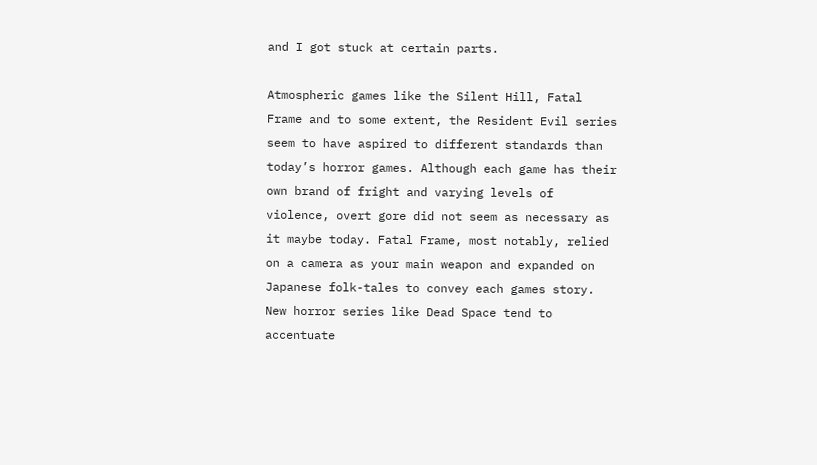and I got stuck at certain parts.

Atmospheric games like the Silent Hill, Fatal Frame and to some extent, the Resident Evil series seem to have aspired to different standards than today’s horror games. Although each game has their own brand of fright and varying levels of violence, overt gore did not seem as necessary as it maybe today. Fatal Frame, most notably, relied on a camera as your main weapon and expanded on Japanese folk-tales to convey each games story. New horror series like Dead Space tend to accentuate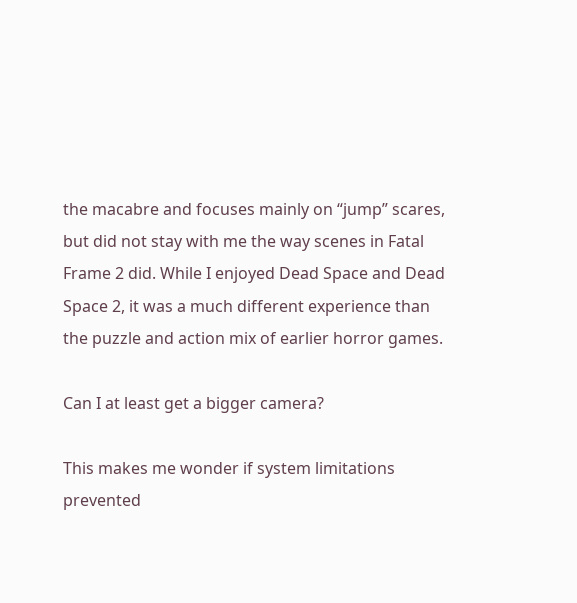the macabre and focuses mainly on “jump” scares, but did not stay with me the way scenes in Fatal Frame 2 did. While I enjoyed Dead Space and Dead Space 2, it was a much different experience than the puzzle and action mix of earlier horror games.

Can I at least get a bigger camera?

This makes me wonder if system limitations prevented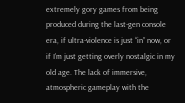extremely gory games from being produced during the last-gen console era, if ultra-violence is just “in” now, or if I’m just getting overly nostalgic in my old age. The lack of immersive, atmospheric gameplay with the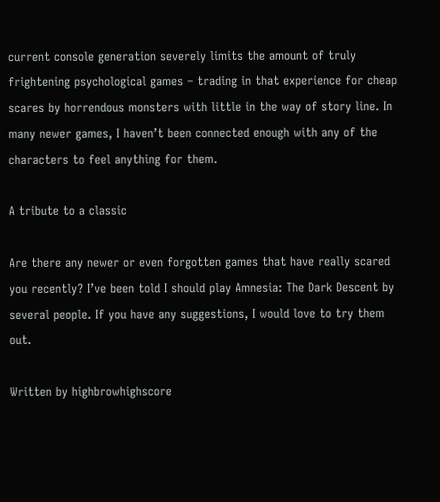current console generation severely limits the amount of truly frightening psychological games – trading in that experience for cheap scares by horrendous monsters with little in the way of story line. In many newer games, I haven’t been connected enough with any of the characters to feel anything for them.

A tribute to a classic

Are there any newer or even forgotten games that have really scared you recently? I’ve been told I should play Amnesia: The Dark Descent by several people. If you have any suggestions, I would love to try them out.

Written by highbrowhighscore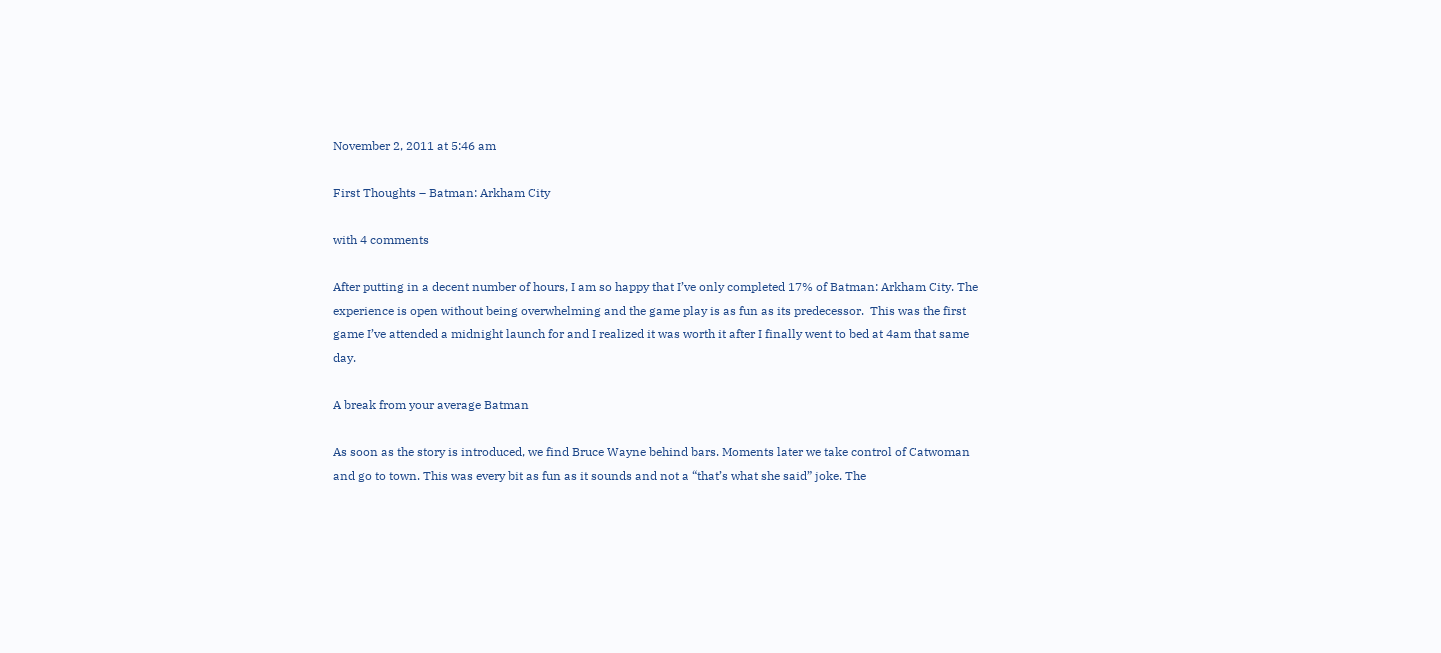November 2, 2011 at 5:46 am

First Thoughts – Batman: Arkham City

with 4 comments

After putting in a decent number of hours, I am so happy that I’ve only completed 17% of Batman: Arkham City. The experience is open without being overwhelming and the game play is as fun as its predecessor.  This was the first game I’ve attended a midnight launch for and I realized it was worth it after I finally went to bed at 4am that same day.

A break from your average Batman

As soon as the story is introduced, we find Bruce Wayne behind bars. Moments later we take control of Catwoman and go to town. This was every bit as fun as it sounds and not a “that’s what she said” joke. The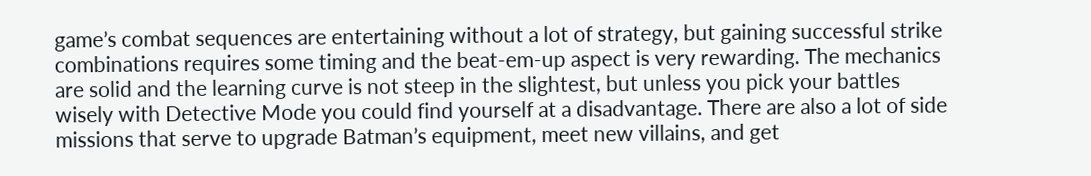game’s combat sequences are entertaining without a lot of strategy, but gaining successful strike combinations requires some timing and the beat-em-up aspect is very rewarding. The mechanics are solid and the learning curve is not steep in the slightest, but unless you pick your battles wisely with Detective Mode you could find yourself at a disadvantage. There are also a lot of side missions that serve to upgrade Batman’s equipment, meet new villains, and get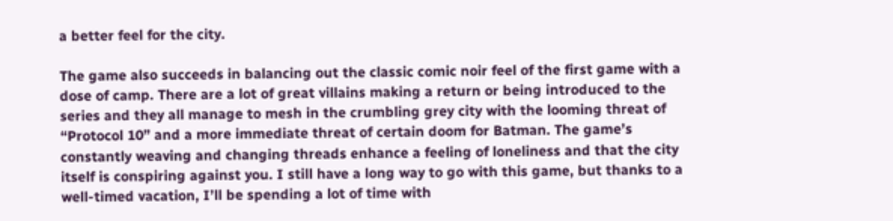a better feel for the city.

The game also succeeds in balancing out the classic comic noir feel of the first game with a dose of camp. There are a lot of great villains making a return or being introduced to the series and they all manage to mesh in the crumbling grey city with the looming threat of “Protocol 10” and a more immediate threat of certain doom for Batman. The game’s constantly weaving and changing threads enhance a feeling of loneliness and that the city itself is conspiring against you. I still have a long way to go with this game, but thanks to a well-timed vacation, I’ll be spending a lot of time with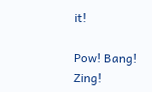it!

Pow! Bang! Zing!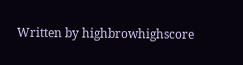Written by highbrowhighscore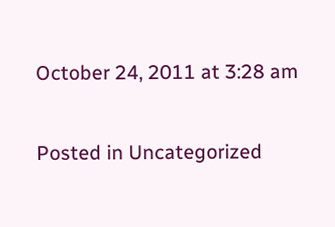October 24, 2011 at 3:28 am

Posted in Uncategorized